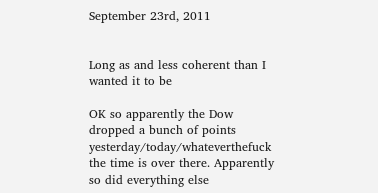September 23rd, 2011


Long as and less coherent than I wanted it to be

OK so apparently the Dow dropped a bunch of points yesterday/today/whateverthefuck the time is over there. Apparently so did everything else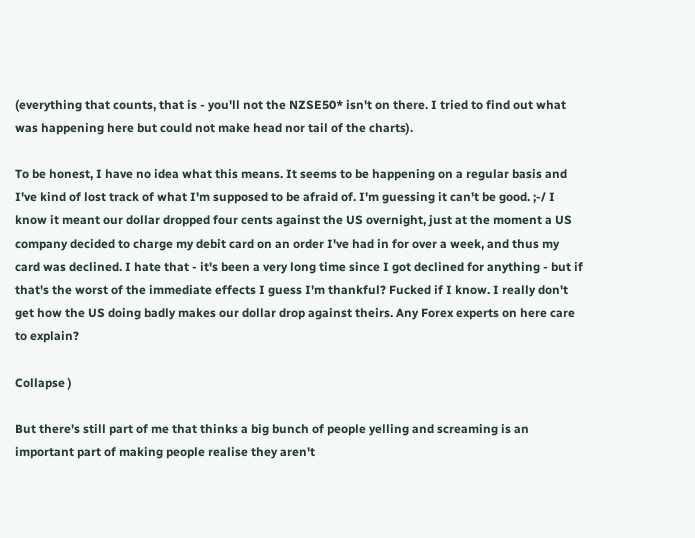(everything that counts, that is - you'll not the NZSE50* isn't on there. I tried to find out what was happening here but could not make head nor tail of the charts).

To be honest, I have no idea what this means. It seems to be happening on a regular basis and I've kind of lost track of what I'm supposed to be afraid of. I'm guessing it can't be good. ;-/ I know it meant our dollar dropped four cents against the US overnight, just at the moment a US company decided to charge my debit card on an order I've had in for over a week, and thus my card was declined. I hate that - it's been a very long time since I got declined for anything - but if that's the worst of the immediate effects I guess I'm thankful? Fucked if I know. I really don't get how the US doing badly makes our dollar drop against theirs. Any Forex experts on here care to explain?

Collapse )

But there's still part of me that thinks a big bunch of people yelling and screaming is an important part of making people realise they aren't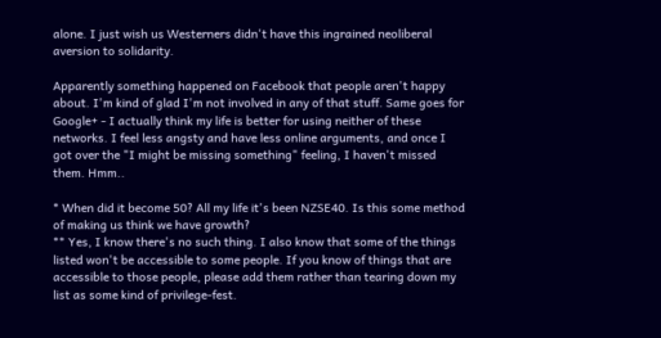alone. I just wish us Westerners didn't have this ingrained neoliberal aversion to solidarity.

Apparently something happened on Facebook that people aren't happy about. I'm kind of glad I'm not involved in any of that stuff. Same goes for Google+ - I actually think my life is better for using neither of these networks. I feel less angsty and have less online arguments, and once I got over the "I might be missing something" feeling, I haven't missed them. Hmm..

* When did it become 50? All my life it's been NZSE40. Is this some method of making us think we have growth?
** Yes, I know there's no such thing. I also know that some of the things listed won't be accessible to some people. If you know of things that are accessible to those people, please add them rather than tearing down my list as some kind of privilege-fest.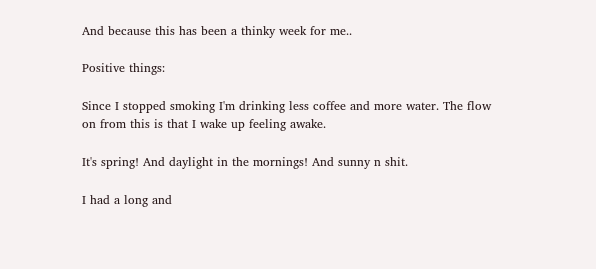And because this has been a thinky week for me..

Positive things:

Since I stopped smoking I'm drinking less coffee and more water. The flow on from this is that I wake up feeling awake.

It's spring! And daylight in the mornings! And sunny n shit.

I had a long and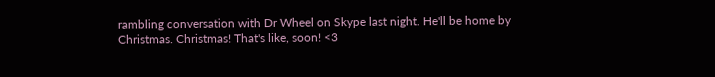rambling conversation with Dr Wheel on Skype last night. He'll be home by Christmas. Christmas! That's like, soon! <3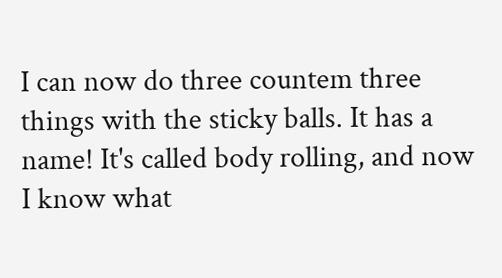I can now do three countem three things with the sticky balls. It has a name! It's called body rolling, and now I know what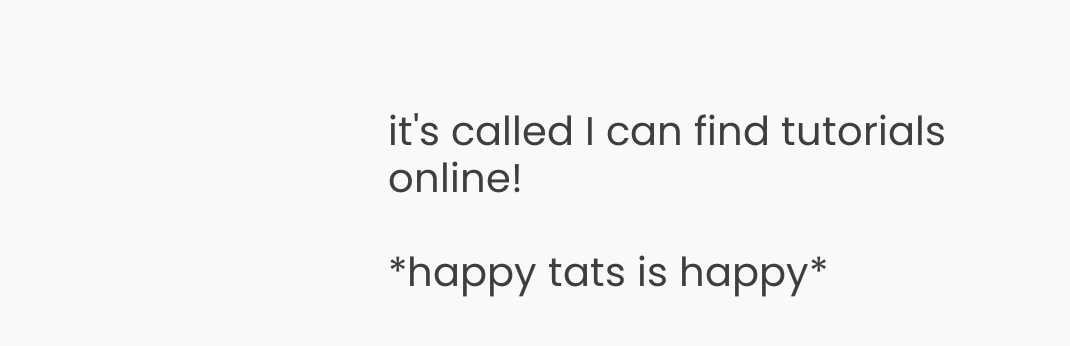it's called I can find tutorials online!

*happy tats is happy*